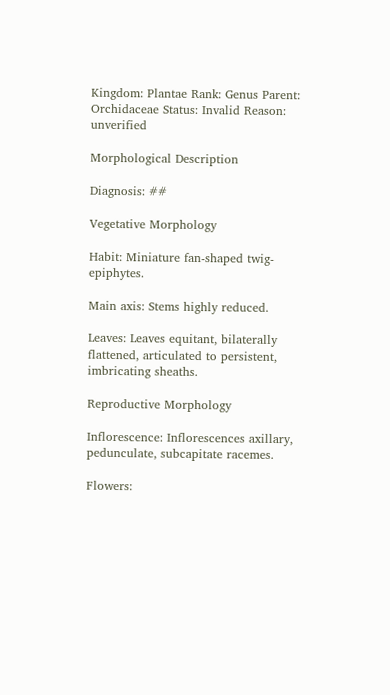Kingdom: Plantae Rank: Genus Parent: Orchidaceae Status: Invalid Reason: unverified

Morphological Description

Diagnosis: ##

Vegetative Morphology

Habit: Miniature fan-shaped twig-epiphytes.

Main axis: Stems highly reduced.

Leaves: Leaves equitant, bilaterally flattened, articulated to persistent, imbricating sheaths.

Reproductive Morphology

Inflorescence: Inflorescences axillary, pedunculate, subcapitate racemes.

Flowers: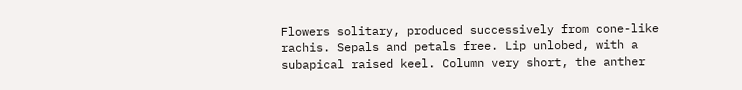Flowers solitary, produced successively from cone-like rachis. Sepals and petals free. Lip unlobed, with a subapical raised keel. Column very short, the anther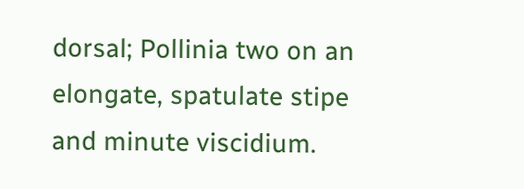dorsal; Pollinia two on an elongate, spatulate stipe and minute viscidium.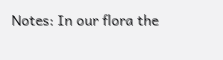Notes: In our flora the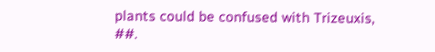plants could be confused with Trizeuxis, ##.